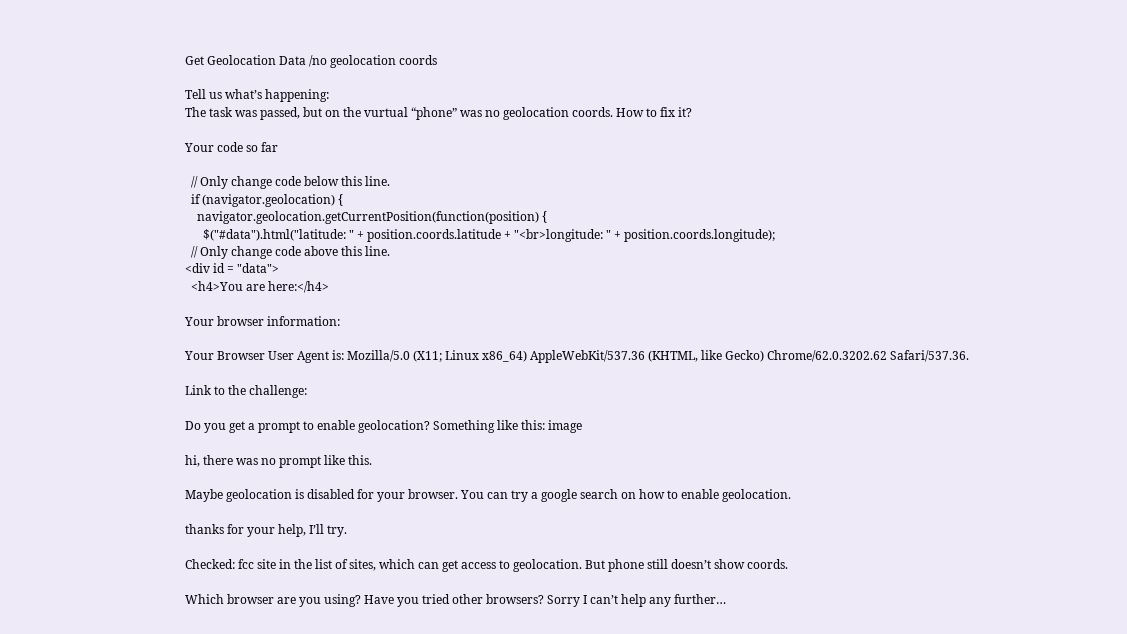Get Geolocation Data /no geolocation coords

Tell us what’s happening:
The task was passed, but on the vurtual “phone” was no geolocation coords. How to fix it?

Your code so far

  // Only change code below this line.
  if (navigator.geolocation) {
    navigator.geolocation.getCurrentPosition(function(position) {
      $("#data").html("latitude: " + position.coords.latitude + "<br>longitude: " + position.coords.longitude);
  // Only change code above this line.
<div id = "data">
  <h4>You are here:</h4>

Your browser information:

Your Browser User Agent is: Mozilla/5.0 (X11; Linux x86_64) AppleWebKit/537.36 (KHTML, like Gecko) Chrome/62.0.3202.62 Safari/537.36.

Link to the challenge:

Do you get a prompt to enable geolocation? Something like this: image

hi, there was no prompt like this.

Maybe geolocation is disabled for your browser. You can try a google search on how to enable geolocation.

thanks for your help, I’ll try.

Checked: fcc site in the list of sites, which can get access to geolocation. But phone still doesn’t show coords.

Which browser are you using? Have you tried other browsers? Sorry I can’t help any further…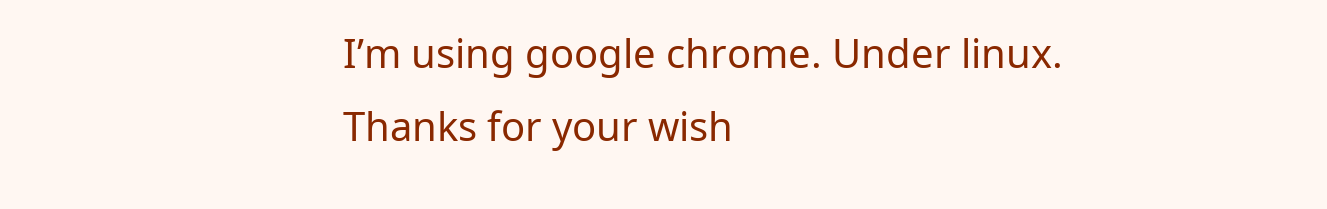I’m using google chrome. Under linux. Thanks for your wish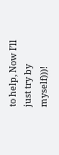to help, Now I’ll just try by myself)))!